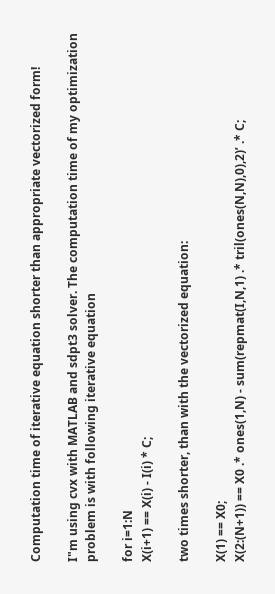Computation time of iterative equation shorter than appropriate vectorized form!

I"m using cvx with MATLAB and sdpt3 solver. The computation time of my optimization problem is with following iterative equation

for i=1:N
X(i+1) == X(i) - I(i) * C;

two times shorter, than with the vectorized equation:

X(1) == X0;
X(2:(N+1)) == X0 .* ones(1,N) - sum(repmat(I,N,1) .* tril(ones(N,N),0),2)’ .* C;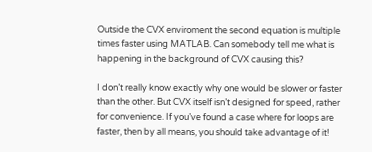Outside the CVX enviroment the second equation is multiple times faster using MATLAB. Can somebody tell me what is happening in the background of CVX causing this?

I don’t really know exactly why one would be slower or faster than the other. But CVX itself isn’t designed for speed, rather for convenience. If you’ve found a case where for loops are faster, then by all means, you should take advantage of it!